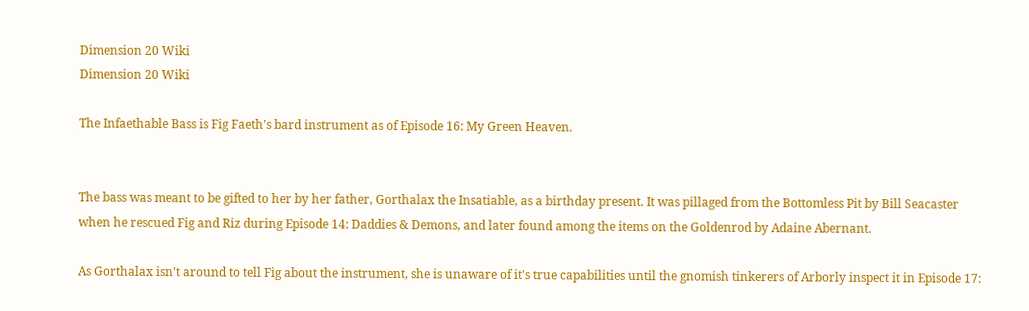Dimension 20 Wiki
Dimension 20 Wiki

The Infaethable Bass is Fig Faeth's bard instrument as of Episode 16: My Green Heaven.


The bass was meant to be gifted to her by her father, Gorthalax the Insatiable, as a birthday present. It was pillaged from the Bottomless Pit by Bill Seacaster when he rescued Fig and Riz during Episode 14: Daddies & Demons, and later found among the items on the Goldenrod by Adaine Abernant.

As Gorthalax isn't around to tell Fig about the instrument, she is unaware of it's true capabilities until the gnomish tinkerers of Arborly inspect it in Episode 17: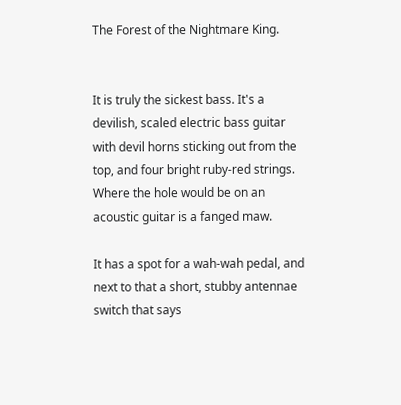The Forest of the Nightmare King.


It is truly the sickest bass. It's a devilish, scaled electric bass guitar with devil horns sticking out from the top, and four bright ruby-red strings. Where the hole would be on an acoustic guitar is a fanged maw.

It has a spot for a wah-wah pedal, and next to that a short, stubby antennae switch that says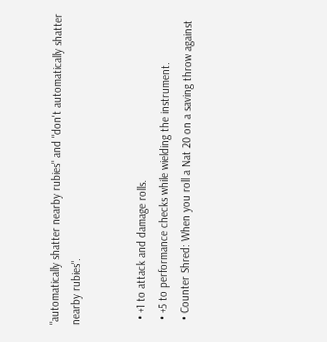"automatically shatter nearby rubies" and "don't automatically shatter nearby rubies".


  • +1 to attack and damage rolls.
  • +5 to performance checks while wielding the instrument.
  • Counter Shred: When you roll a Nat 20 on a saving throw against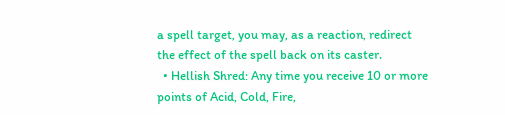a spell target, you may, as a reaction, redirect the effect of the spell back on its caster.
  • Hellish Shred: Any time you receive 10 or more points of Acid, Cold, Fire,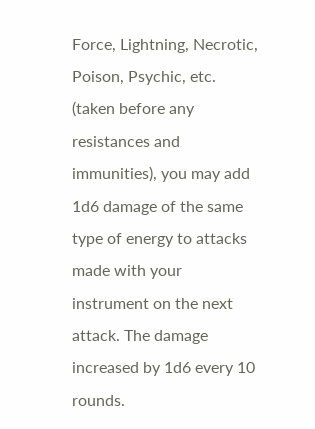Force, Lightning, Necrotic, Poison, Psychic, etc. (taken before any resistances and immunities), you may add 1d6 damage of the same type of energy to attacks made with your instrument on the next attack. The damage increased by 1d6 every 10 rounds.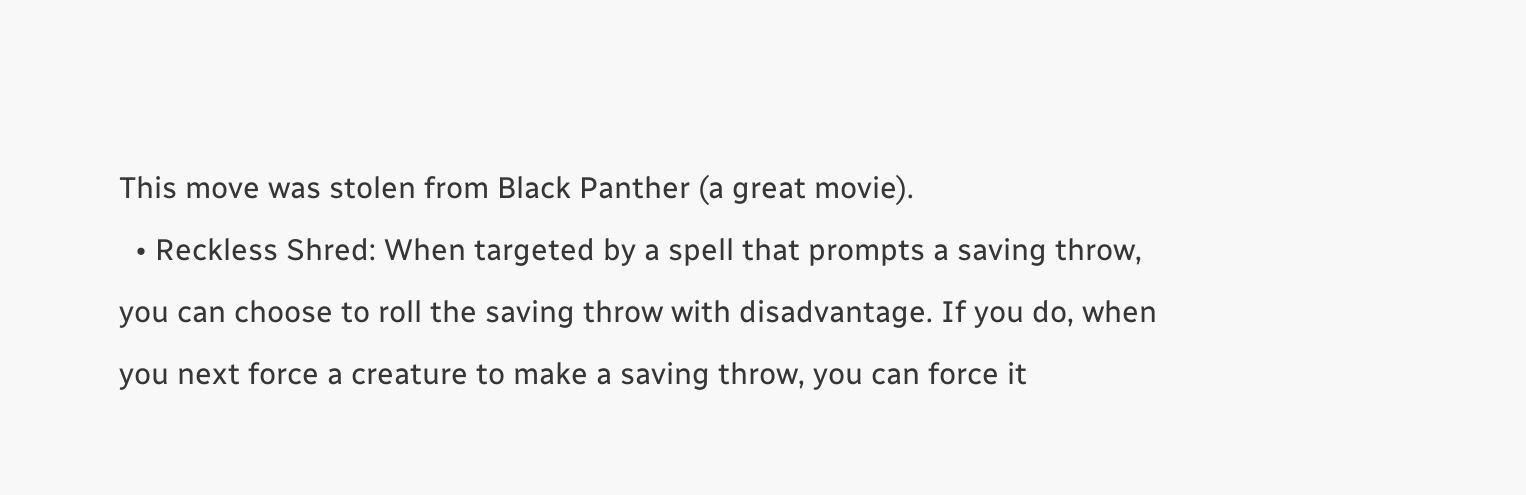This move was stolen from Black Panther (a great movie).
  • Reckless Shred: When targeted by a spell that prompts a saving throw, you can choose to roll the saving throw with disadvantage. If you do, when you next force a creature to make a saving throw, you can force it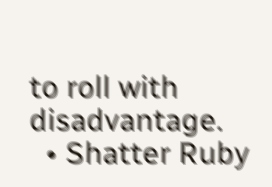to roll with disadvantage.
  • Shatter Ruby